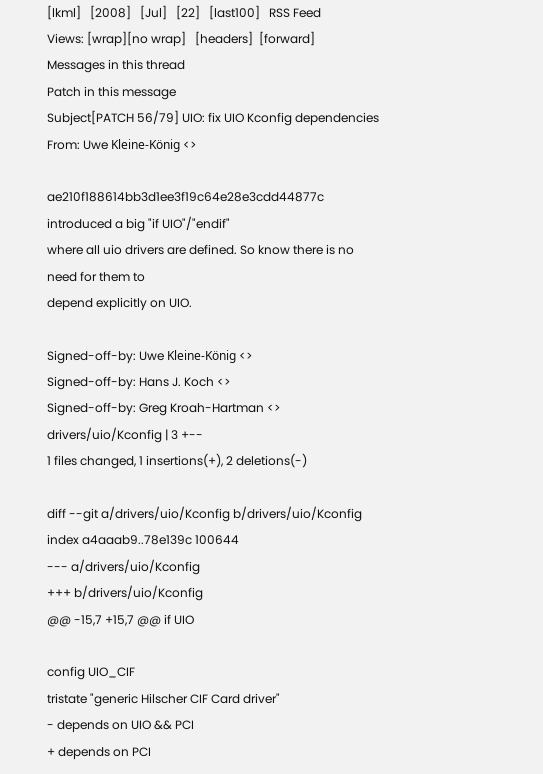[lkml]   [2008]   [Jul]   [22]   [last100]   RSS Feed
Views: [wrap][no wrap]   [headers]  [forward]
Messages in this thread
Patch in this message
Subject[PATCH 56/79] UIO: fix UIO Kconfig dependencies
From: Uwe Kleine-König <>

ae210f188614bb3d1ee3f19c64e28e3cdd44877c introduced a big "if UIO"/"endif"
where all uio drivers are defined. So know there is no need for them to
depend explicitly on UIO.

Signed-off-by: Uwe Kleine-König <>
Signed-off-by: Hans J. Koch <>
Signed-off-by: Greg Kroah-Hartman <>
drivers/uio/Kconfig | 3 +--
1 files changed, 1 insertions(+), 2 deletions(-)

diff --git a/drivers/uio/Kconfig b/drivers/uio/Kconfig
index a4aaab9..78e139c 100644
--- a/drivers/uio/Kconfig
+++ b/drivers/uio/Kconfig
@@ -15,7 +15,7 @@ if UIO

config UIO_CIF
tristate "generic Hilscher CIF Card driver"
- depends on UIO && PCI
+ depends on PCI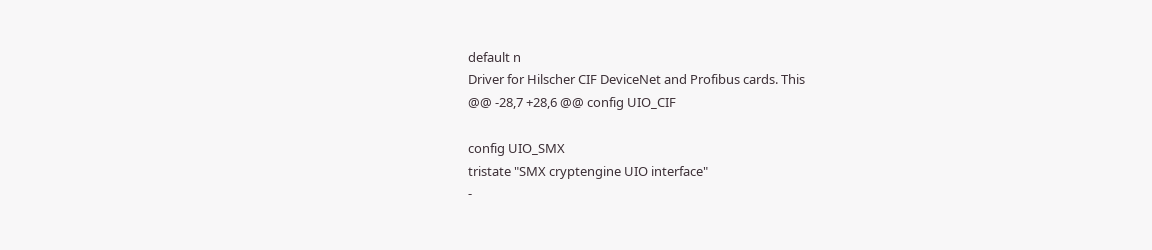default n
Driver for Hilscher CIF DeviceNet and Profibus cards. This
@@ -28,7 +28,6 @@ config UIO_CIF

config UIO_SMX
tristate "SMX cryptengine UIO interface"
-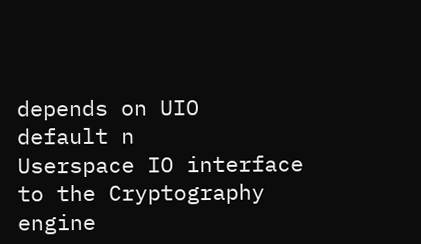depends on UIO
default n
Userspace IO interface to the Cryptography engine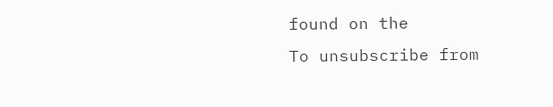found on the
To unsubscribe from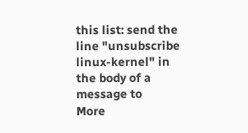this list: send the line "unsubscribe linux-kernel" in
the body of a message to
More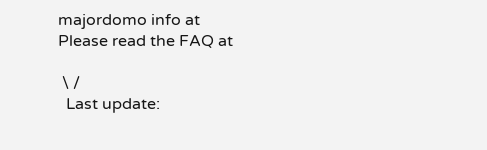majordomo info at
Please read the FAQ at

 \ /
  Last update: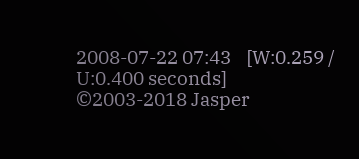2008-07-22 07:43    [W:0.259 / U:0.400 seconds]
©2003-2018 Jasper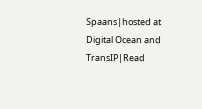Spaans|hosted at Digital Ocean and TransIP|Read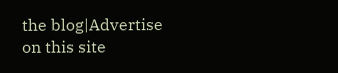the blog|Advertise on this site